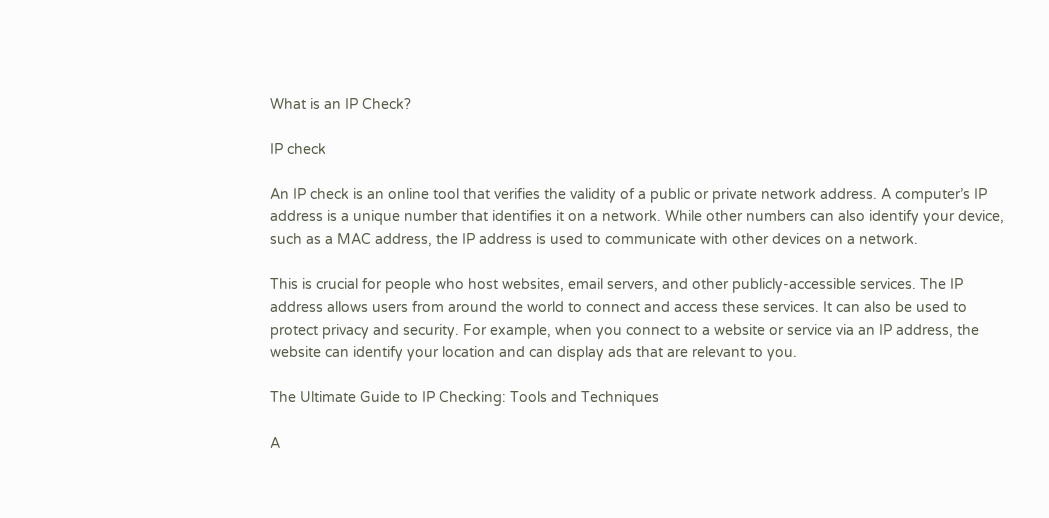What is an IP Check?

IP check

An IP check is an online tool that verifies the validity of a public or private network address. A computer’s IP address is a unique number that identifies it on a network. While other numbers can also identify your device, such as a MAC address, the IP address is used to communicate with other devices on a network.

This is crucial for people who host websites, email servers, and other publicly-accessible services. The IP address allows users from around the world to connect and access these services. It can also be used to protect privacy and security. For example, when you connect to a website or service via an IP address, the website can identify your location and can display ads that are relevant to you.

The Ultimate Guide to IP Checking: Tools and Techniques

A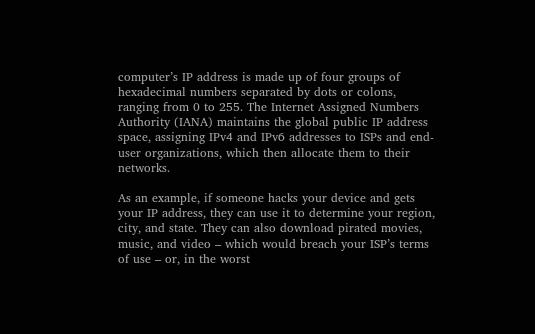computer’s IP address is made up of four groups of hexadecimal numbers separated by dots or colons, ranging from 0 to 255. The Internet Assigned Numbers Authority (IANA) maintains the global public IP address space, assigning IPv4 and IPv6 addresses to ISPs and end-user organizations, which then allocate them to their networks.

As an example, if someone hacks your device and gets your IP address, they can use it to determine your region, city, and state. They can also download pirated movies, music, and video – which would breach your ISP’s terms of use – or, in the worst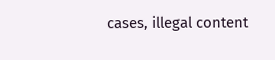cases, illegal content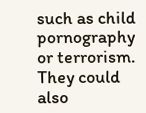such as child pornography or terrorism. They could also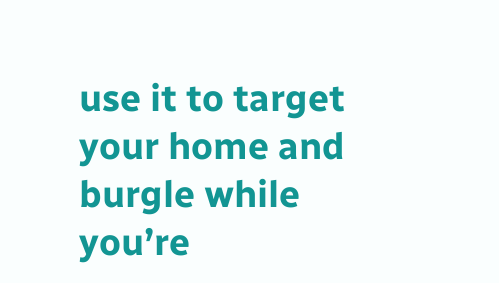use it to target your home and burgle while you’re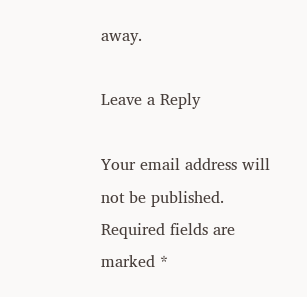away.

Leave a Reply

Your email address will not be published. Required fields are marked *